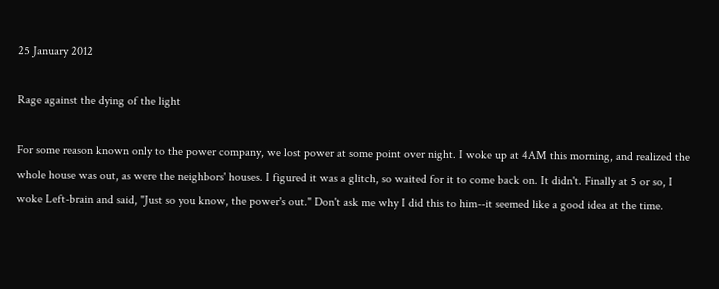25 January 2012

Rage against the dying of the light

For some reason known only to the power company, we lost power at some point over night. I woke up at 4AM this morning, and realized the whole house was out, as were the neighbors' houses. I figured it was a glitch, so waited for it to come back on. It didn't. Finally at 5 or so, I woke Left-brain and said, "Just so you know, the power's out." Don't ask me why I did this to him--it seemed like a good idea at the time.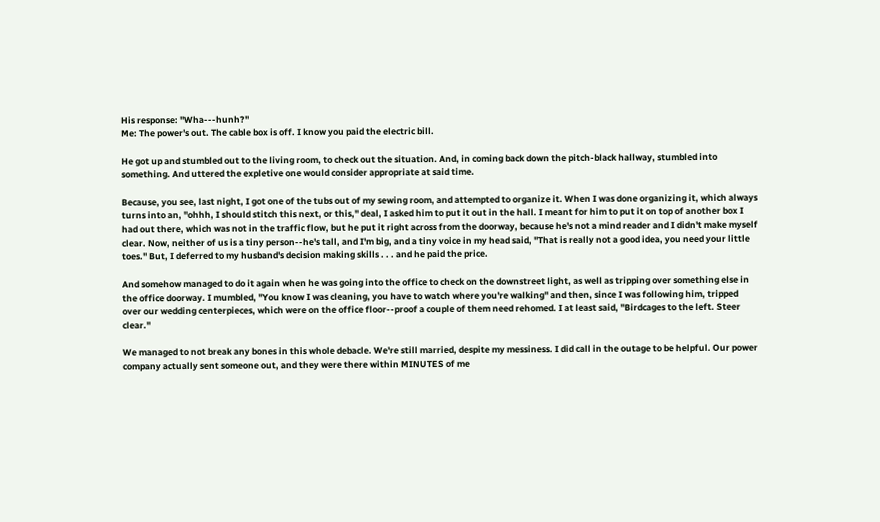His response: "Wha---hunh?"
Me: The power's out. The cable box is off. I know you paid the electric bill.

He got up and stumbled out to the living room, to check out the situation. And, in coming back down the pitch-black hallway, stumbled into something. And uttered the expletive one would consider appropriate at said time.

Because, you see, last night, I got one of the tubs out of my sewing room, and attempted to organize it. When I was done organizing it, which always turns into an, "ohhh, I should stitch this next, or this," deal, I asked him to put it out in the hall. I meant for him to put it on top of another box I had out there, which was not in the traffic flow, but he put it right across from the doorway, because he's not a mind reader and I didn't make myself clear. Now, neither of us is a tiny person--he's tall, and I'm big, and a tiny voice in my head said, "That is really not a good idea, you need your little toes." But, I deferred to my husband's decision making skills . . . and he paid the price.

And somehow managed to do it again when he was going into the office to check on the downstreet light, as well as tripping over something else in the office doorway. I mumbled, "You know I was cleaning, you have to watch where you're walking" and then, since I was following him, tripped over our wedding centerpieces, which were on the office floor--proof a couple of them need rehomed. I at least said, "Birdcages to the left. Steer clear."

We managed to not break any bones in this whole debacle. We're still married, despite my messiness. I did call in the outage to be helpful. Our power company actually sent someone out, and they were there within MINUTES of me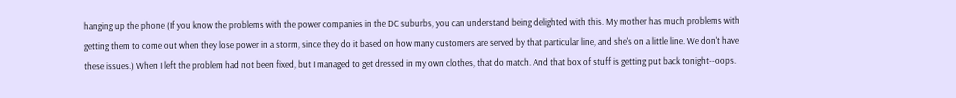hanging up the phone (If you know the problems with the power companies in the DC suburbs, you can understand being delighted with this. My mother has much problems with getting them to come out when they lose power in a storm, since they do it based on how many customers are served by that particular line, and she's on a little line. We don't have these issues.) When I left the problem had not been fixed, but I managed to get dressed in my own clothes, that do match. And that box of stuff is getting put back tonight--oops.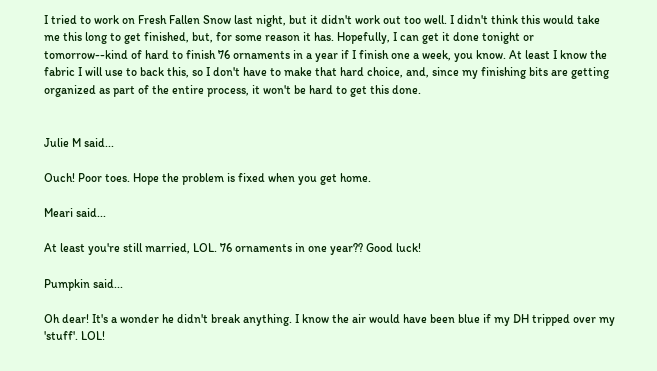I tried to work on Fresh Fallen Snow last night, but it didn't work out too well. I didn't think this would take me this long to get finished, but, for some reason it has. Hopefully, I can get it done tonight or tomorrow--kind of hard to finish 76 ornaments in a year if I finish one a week, you know. At least I know the fabric I will use to back this, so I don't have to make that hard choice, and, since my finishing bits are getting organized as part of the entire process, it won't be hard to get this done.


Julie M said...

Ouch! Poor toes. Hope the problem is fixed when you get home.

Meari said...

At least you're still married, LOL. 76 ornaments in one year?? Good luck!

Pumpkin said...

Oh dear! It's a wonder he didn't break anything. I know the air would have been blue if my DH tripped over my 'stuff'. LOL!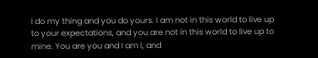I do my thing and you do yours. I am not in this world to live up to your expectations, and you are not in this world to live up to mine. You are you and I am I, and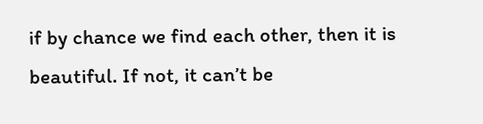if by chance we find each other, then it is beautiful. If not, it can’t be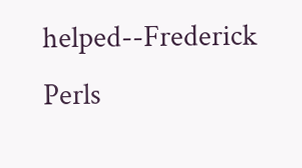helped--Frederick Perls